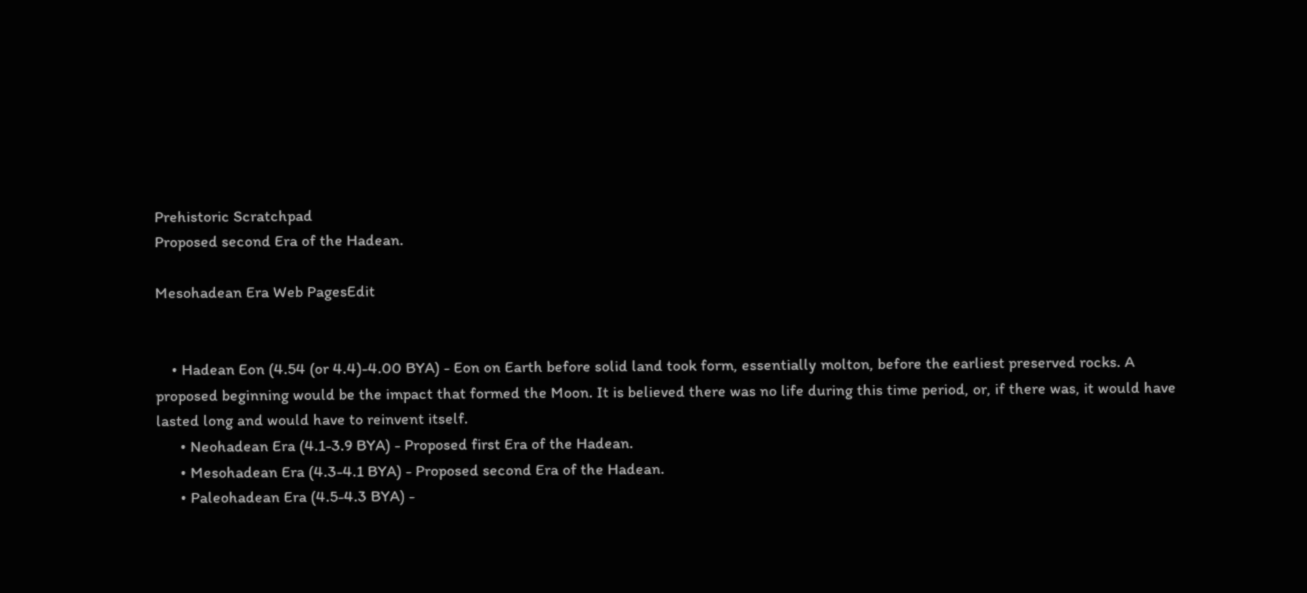Prehistoric Scratchpad
Proposed second Era of the Hadean.

Mesohadean Era Web PagesEdit


    • Hadean Eon (4.54 (or 4.4)-4.00 BYA) - Eon on Earth before solid land took form, essentially molton, before the earliest preserved rocks. A proposed beginning would be the impact that formed the Moon. It is believed there was no life during this time period, or, if there was, it would have lasted long and would have to reinvent itself.
      • Neohadean Era (4.1-3.9 BYA) - Proposed first Era of the Hadean.
      • Mesohadean Era (4.3-4.1 BYA) - Proposed second Era of the Hadean.
      • Paleohadean Era (4.5-4.3 BYA) -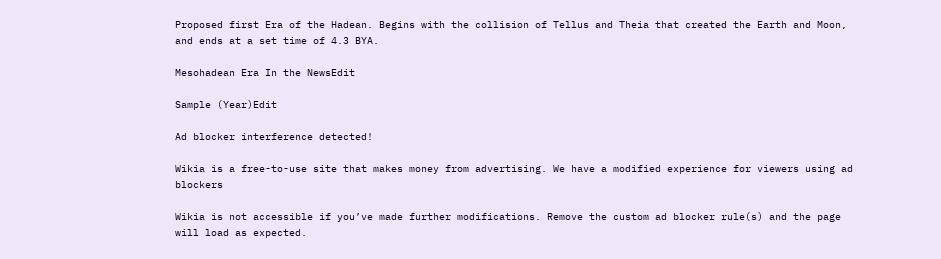Proposed first Era of the Hadean. Begins with the collision of Tellus and Theia that created the Earth and Moon, and ends at a set time of 4.3 BYA.

Mesohadean Era In the NewsEdit

Sample (Year)Edit

Ad blocker interference detected!

Wikia is a free-to-use site that makes money from advertising. We have a modified experience for viewers using ad blockers

Wikia is not accessible if you’ve made further modifications. Remove the custom ad blocker rule(s) and the page will load as expected.